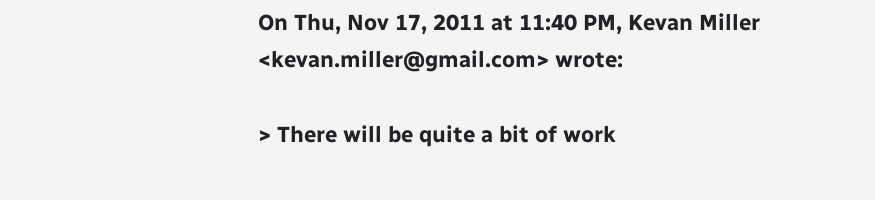On Thu, Nov 17, 2011 at 11:40 PM, Kevan Miller <kevan.miller@gmail.com> wrote:

> There will be quite a bit of work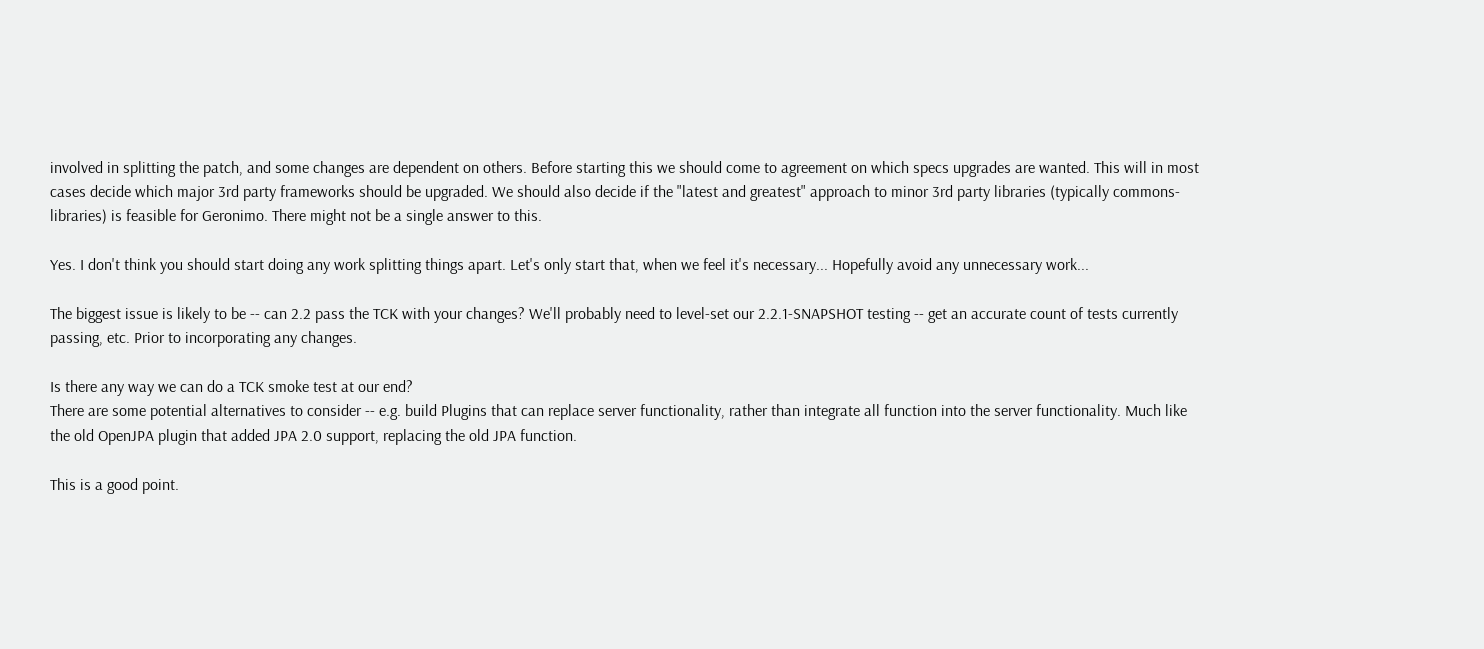involved in splitting the patch, and some changes are dependent on others. Before starting this we should come to agreement on which specs upgrades are wanted. This will in most cases decide which major 3rd party frameworks should be upgraded. We should also decide if the "latest and greatest" approach to minor 3rd party libraries (typically commons-libraries) is feasible for Geronimo. There might not be a single answer to this.

Yes. I don't think you should start doing any work splitting things apart. Let's only start that, when we feel it's necessary... Hopefully avoid any unnecessary work...

The biggest issue is likely to be -- can 2.2 pass the TCK with your changes? We'll probably need to level-set our 2.2.1-SNAPSHOT testing -- get an accurate count of tests currently passing, etc. Prior to incorporating any changes.

Is there any way we can do a TCK smoke test at our end?
There are some potential alternatives to consider -- e.g. build Plugins that can replace server functionality, rather than integrate all function into the server functionality. Much like the old OpenJPA plugin that added JPA 2.0 support, replacing the old JPA function.

This is a good point.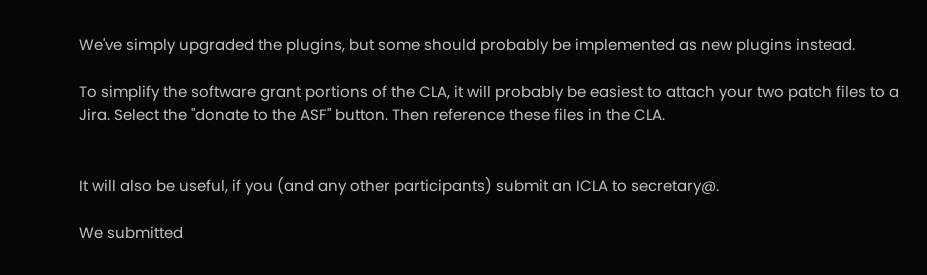We've simply upgraded the plugins, but some should probably be implemented as new plugins instead.

To simplify the software grant portions of the CLA, it will probably be easiest to attach your two patch files to a Jira. Select the "donate to the ASF" button. Then reference these files in the CLA.


It will also be useful, if you (and any other participants) submit an ICLA to secretary@.

We submitted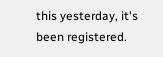this yesterday, it's been registered.